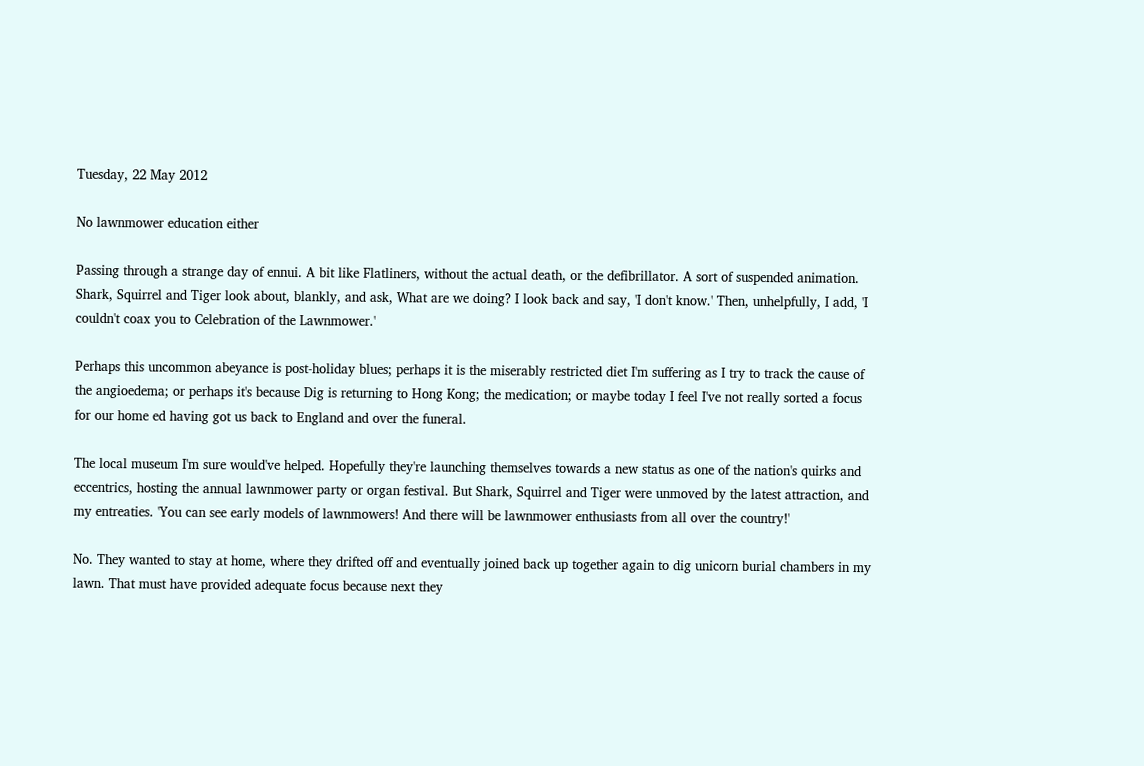Tuesday, 22 May 2012

No lawnmower education either

Passing through a strange day of ennui. A bit like Flatliners, without the actual death, or the defibrillator. A sort of suspended animation. Shark, Squirrel and Tiger look about, blankly, and ask, What are we doing? I look back and say, 'I don't know.' Then, unhelpfully, I add, 'I couldn't coax you to Celebration of the Lawnmower.'

Perhaps this uncommon abeyance is post-holiday blues; perhaps it is the miserably restricted diet I'm suffering as I try to track the cause of the angioedema; or perhaps it's because Dig is returning to Hong Kong; the medication; or maybe today I feel I've not really sorted a focus for our home ed having got us back to England and over the funeral.

The local museum I'm sure would've helped. Hopefully they're launching themselves towards a new status as one of the nation's quirks and eccentrics, hosting the annual lawnmower party or organ festival. But Shark, Squirrel and Tiger were unmoved by the latest attraction, and my entreaties. 'You can see early models of lawnmowers! And there will be lawnmower enthusiasts from all over the country!'

No. They wanted to stay at home, where they drifted off and eventually joined back up together again to dig unicorn burial chambers in my lawn. That must have provided adequate focus because next they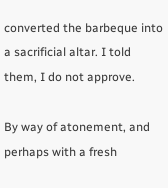converted the barbeque into a sacrificial altar. I told them, I do not approve.

By way of atonement, and perhaps with a fresh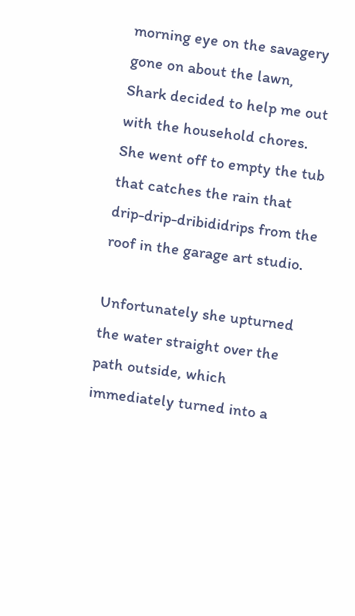morning eye on the savagery gone on about the lawn, Shark decided to help me out with the household chores. She went off to empty the tub that catches the rain that drip-drip-dribididrips from the roof in the garage art studio.

Unfortunately she upturned the water straight over the path outside, which immediately turned into a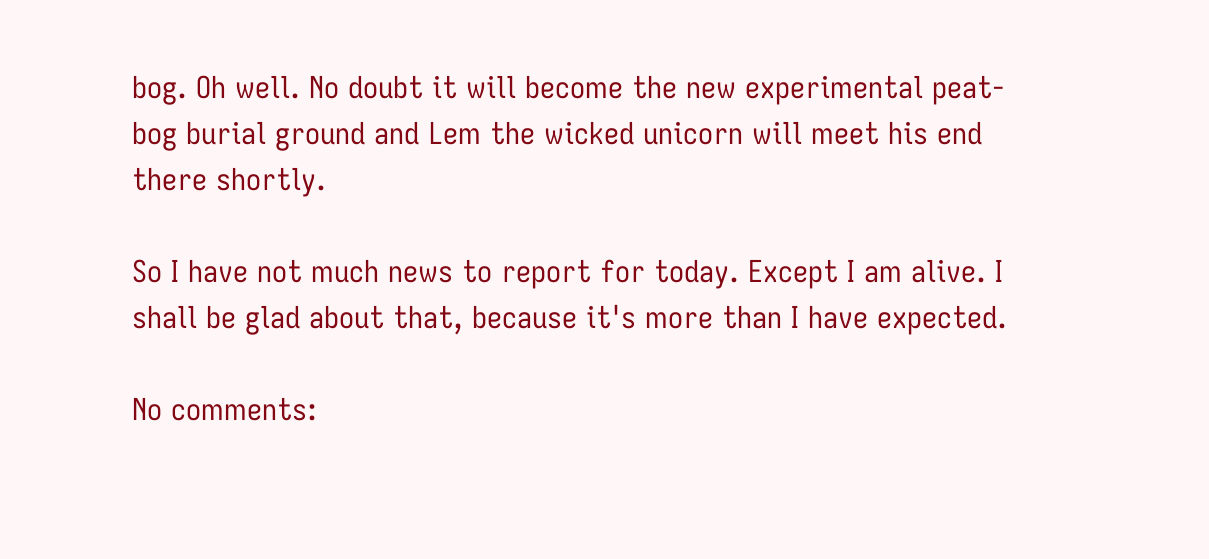bog. Oh well. No doubt it will become the new experimental peat-bog burial ground and Lem the wicked unicorn will meet his end there shortly.

So I have not much news to report for today. Except I am alive. I shall be glad about that, because it's more than I have expected.

No comments: